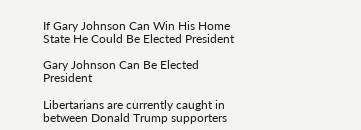If Gary Johnson Can Win His Home State He Could Be Elected President

Gary Johnson Can Be Elected President

Libertarians are currently caught in between Donald Trump supporters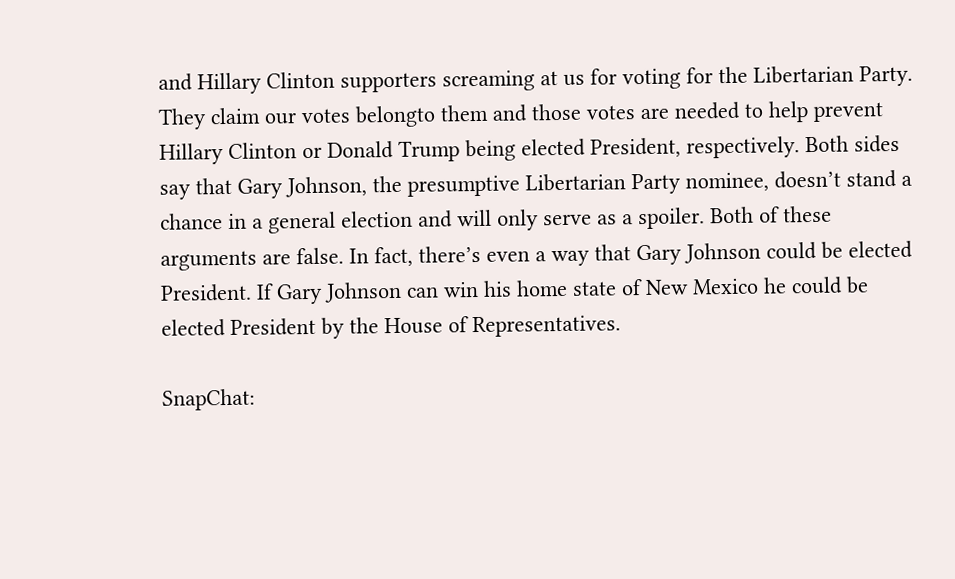and Hillary Clinton supporters screaming at us for voting for the Libertarian Party. They claim our votes belongto them and those votes are needed to help prevent Hillary Clinton or Donald Trump being elected President, respectively. Both sides say that Gary Johnson, the presumptive Libertarian Party nominee, doesn’t stand a chance in a general election and will only serve as a spoiler. Both of these arguments are false. In fact, there’s even a way that Gary Johnson could be elected President. If Gary Johnson can win his home state of New Mexico he could be elected President by the House of Representatives.

SnapChat: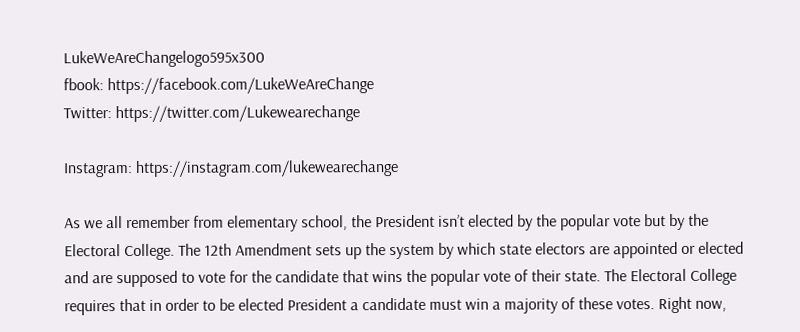LukeWeAreChangelogo595x300
fbook: https://facebook.com/LukeWeAreChange
Twitter: https://twitter.com/Lukewearechange

Instagram: https://instagram.com/lukewearechange

As we all remember from elementary school, the President isn’t elected by the popular vote but by the Electoral College. The 12th Amendment sets up the system by which state electors are appointed or elected and are supposed to vote for the candidate that wins the popular vote of their state. The Electoral College requires that in order to be elected President a candidate must win a majority of these votes. Right now,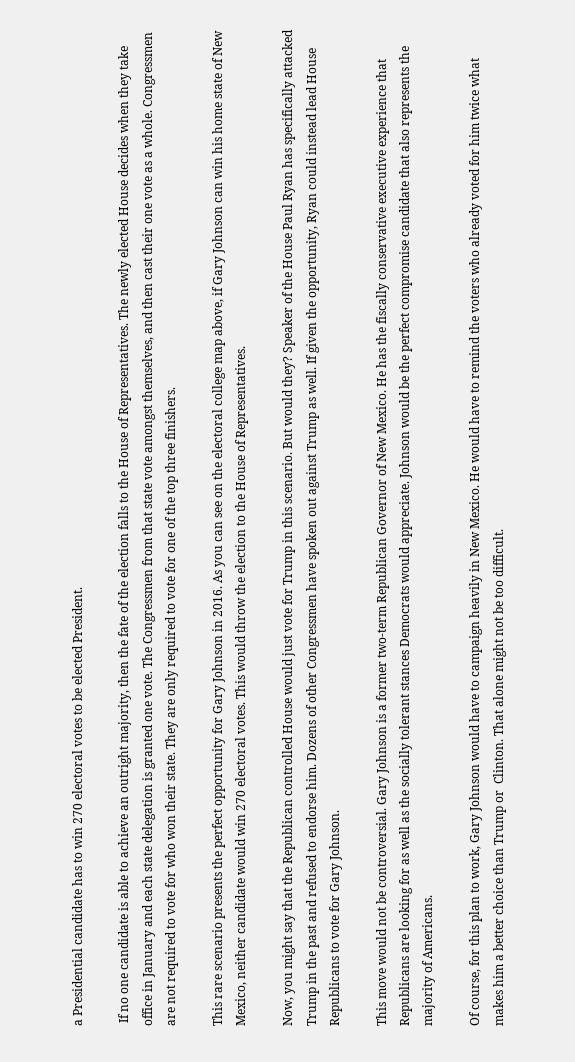a Presidential candidate has to win 270 electoral votes to be elected President.

 If no one candidate is able to achieve an outright majority, then the fate of the election falls to the House of Representatives. The newly elected House decides when they take office in January and each state delegation is granted one vote. The Congressmen from that state vote amongst themselves, and then cast their one vote as a whole. Congressmen are not required to vote for who won their state. They are only required to vote for one of the top three finishers.

This rare scenario presents the perfect opportunity for Gary Johnson in 2016. As you can see on the electoral college map above, if Gary Johnson can win his home state of New Mexico, neither candidate would win 270 electoral votes. This would throw the election to the House of Representatives.

Now, you might say that the Republican controlled House would just vote for Trump in this scenario. But would they? Speaker of the House Paul Ryan has specifically attacked Trump in the past and refused to endorse him. Dozens of other Congressmen have spoken out against Trump as well. If given the opportunity, Ryan could instead lead House Republicans to vote for Gary Johnson.

This move would not be controversial. Gary Johnson is a former two-term Republican Governor of New Mexico. He has the fiscally conservative executive experience that Republicans are looking for as well as the socially tolerant stances Democrats would appreciate. Johnson would be the perfect compromise candidate that also represents the majority of Americans.

Of course, for this plan to work, Gary Johnson would have to campaign heavily in New Mexico. He would have to remind the voters who already voted for him twice what makes him a better choice than Trump or  Clinton. That alone might not be too difficult.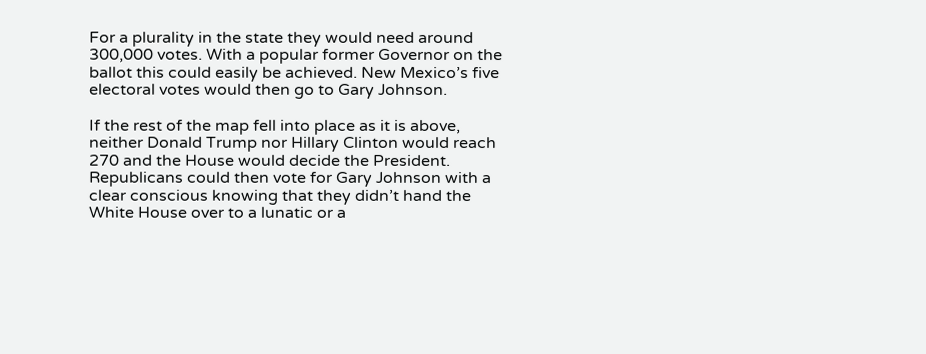For a plurality in the state they would need around 300,000 votes. With a popular former Governor on the ballot this could easily be achieved. New Mexico’s five electoral votes would then go to Gary Johnson.

If the rest of the map fell into place as it is above, neither Donald Trump nor Hillary Clinton would reach 270 and the House would decide the President. Republicans could then vote for Gary Johnson with a clear conscious knowing that they didn’t hand the White House over to a lunatic or a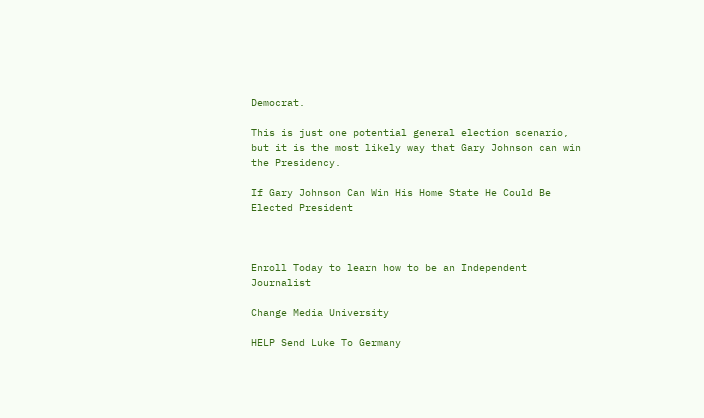Democrat.

This is just one potential general election scenario, but it is the most likely way that Gary Johnson can win the Presidency.

If Gary Johnson Can Win His Home State He Could Be Elected President



Enroll Today to learn how to be an Independent Journalist

Change Media University

HELP Send Luke To Germany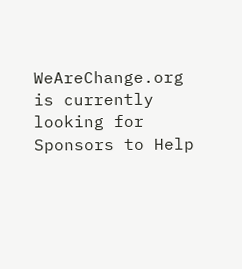WeAreChange.org is currently looking for Sponsors to Help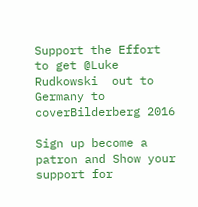Support the Effort to get @Luke Rudkowski  out to Germany to coverBilderberg 2016

Sign up become a patron and Show your support for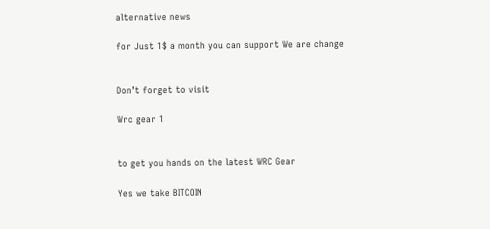alternative news

for Just 1$ a month you can support We are change


Don’t forget to visit

Wrc gear 1


to get you hands on the latest WRC Gear

Yes we take BITCOIN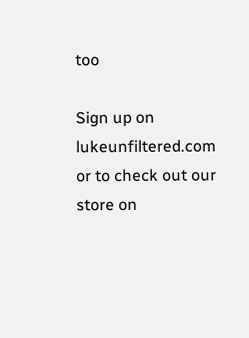too

Sign up on lukeunfiltered.com or to check out our store on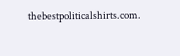thebestpoliticalshirts.com.